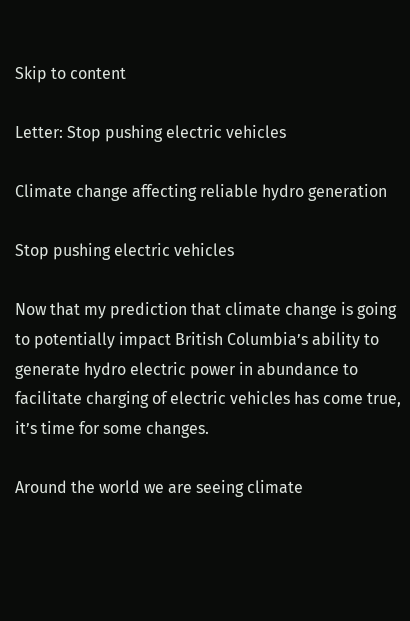Skip to content

Letter: Stop pushing electric vehicles

Climate change affecting reliable hydro generation

Stop pushing electric vehicles

Now that my prediction that climate change is going to potentially impact British Columbia’s ability to generate hydro electric power in abundance to facilitate charging of electric vehicles has come true, it’s time for some changes.

Around the world we are seeing climate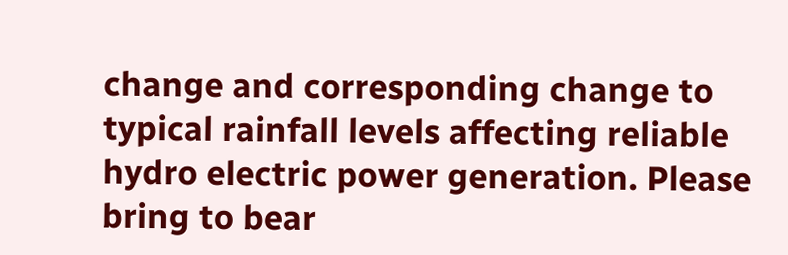change and corresponding change to typical rainfall levels affecting reliable hydro electric power generation. Please bring to bear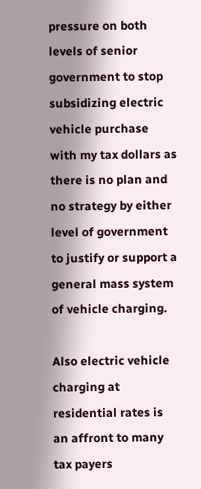pressure on both levels of senior government to stop subsidizing electric vehicle purchase with my tax dollars as there is no plan and no strategy by either level of government to justify or support a general mass system of vehicle charging.

Also electric vehicle charging at residential rates is an affront to many tax payers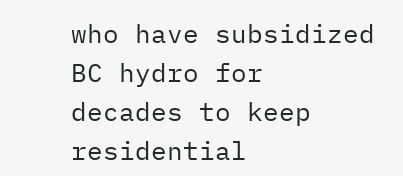who have subsidized BC hydro for decades to keep residential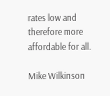rates low and therefore more affordable for all.

Mike Wilkinson